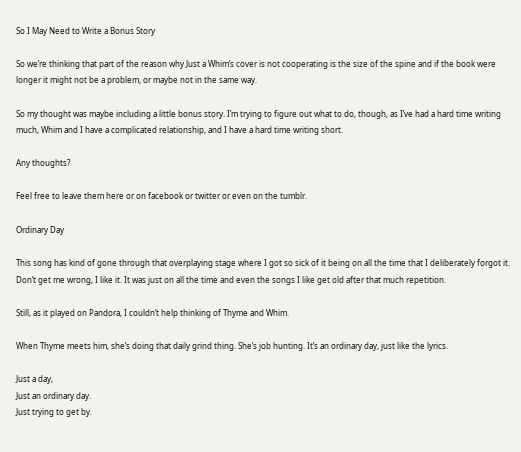So I May Need to Write a Bonus Story

So we’re thinking that part of the reason why Just a Whim’s cover is not cooperating is the size of the spine and if the book were longer it might not be a problem, or maybe not in the same way.

So my thought was maybe including a little bonus story. I’m trying to figure out what to do, though, as I’ve had a hard time writing much, Whim and I have a complicated relationship, and I have a hard time writing short.

Any thoughts?

Feel free to leave them here or on facebook or twitter or even on the tumblr.

Ordinary Day

This song has kind of gone through that overplaying stage where I got so sick of it being on all the time that I deliberately forgot it. Don’t get me wrong, I like it. It was just on all the time and even the songs I like get old after that much repetition.

Still, as it played on Pandora, I couldn’t help thinking of Thyme and Whim.

When Thyme meets him, she’s doing that daily grind thing. She’s job hunting. It’s an ordinary day, just like the lyrics.

Just a day,
Just an ordinary day.
Just trying to get by.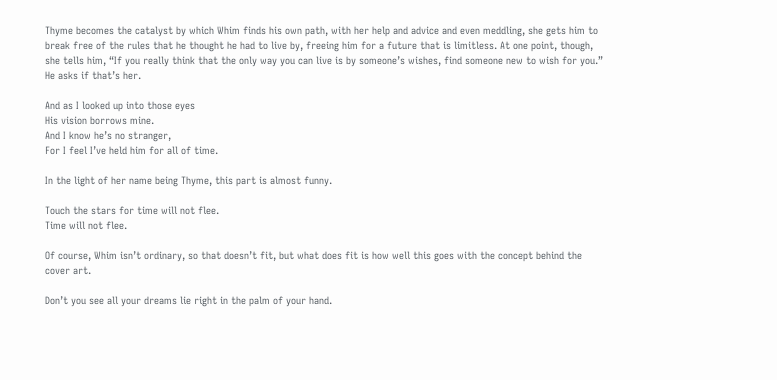Thyme becomes the catalyst by which Whim finds his own path, with her help and advice and even meddling, she gets him to break free of the rules that he thought he had to live by, freeing him for a future that is limitless. At one point, though, she tells him, “If you really think that the only way you can live is by someone’s wishes, find someone new to wish for you.” He asks if that’s her.

And as I looked up into those eyes
His vision borrows mine.
And I know he’s no stranger,
For I feel I’ve held him for all of time.

In the light of her name being Thyme, this part is almost funny.

Touch the stars for time will not flee.
Time will not flee.

Of course, Whim isn’t ordinary, so that doesn’t fit, but what does fit is how well this goes with the concept behind the cover art.

Don’t you see all your dreams lie right in the palm of your hand.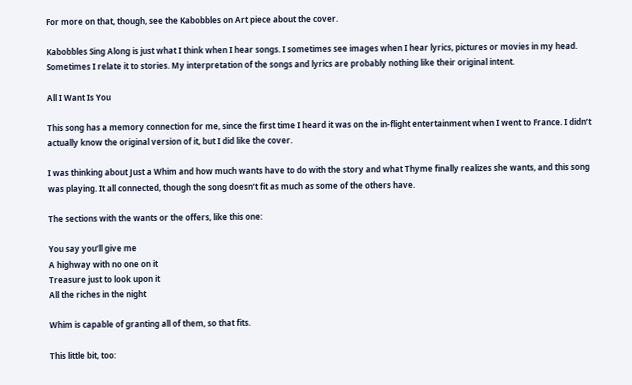For more on that, though, see the Kabobbles on Art piece about the cover.

Kabobbles Sing Along is just what I think when I hear songs. I sometimes see images when I hear lyrics, pictures or movies in my head. Sometimes I relate it to stories. My interpretation of the songs and lyrics are probably nothing like their original intent.

All I Want Is You

This song has a memory connection for me, since the first time I heard it was on the in-flight entertainment when I went to France. I didn’t actually know the original version of it, but I did like the cover.

I was thinking about Just a Whim and how much wants have to do with the story and what Thyme finally realizes she wants, and this song was playing. It all connected, though the song doesn’t fit as much as some of the others have.

The sections with the wants or the offers, like this one:

You say you’ll give me
A highway with no one on it
Treasure just to look upon it
All the riches in the night

Whim is capable of granting all of them, so that fits.

This little bit, too: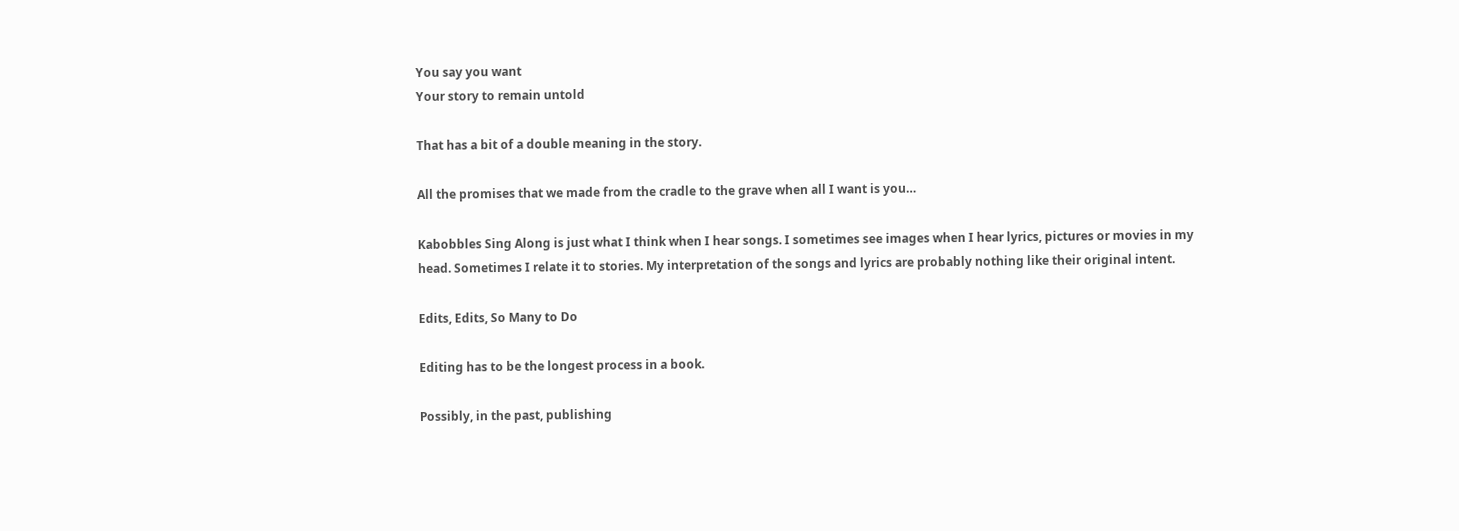You say you want
Your story to remain untold

That has a bit of a double meaning in the story.

All the promises that we made from the cradle to the grave when all I want is you…

Kabobbles Sing Along is just what I think when I hear songs. I sometimes see images when I hear lyrics, pictures or movies in my head. Sometimes I relate it to stories. My interpretation of the songs and lyrics are probably nothing like their original intent.

Edits, Edits, So Many to Do

Editing has to be the longest process in a book.

Possibly, in the past, publishing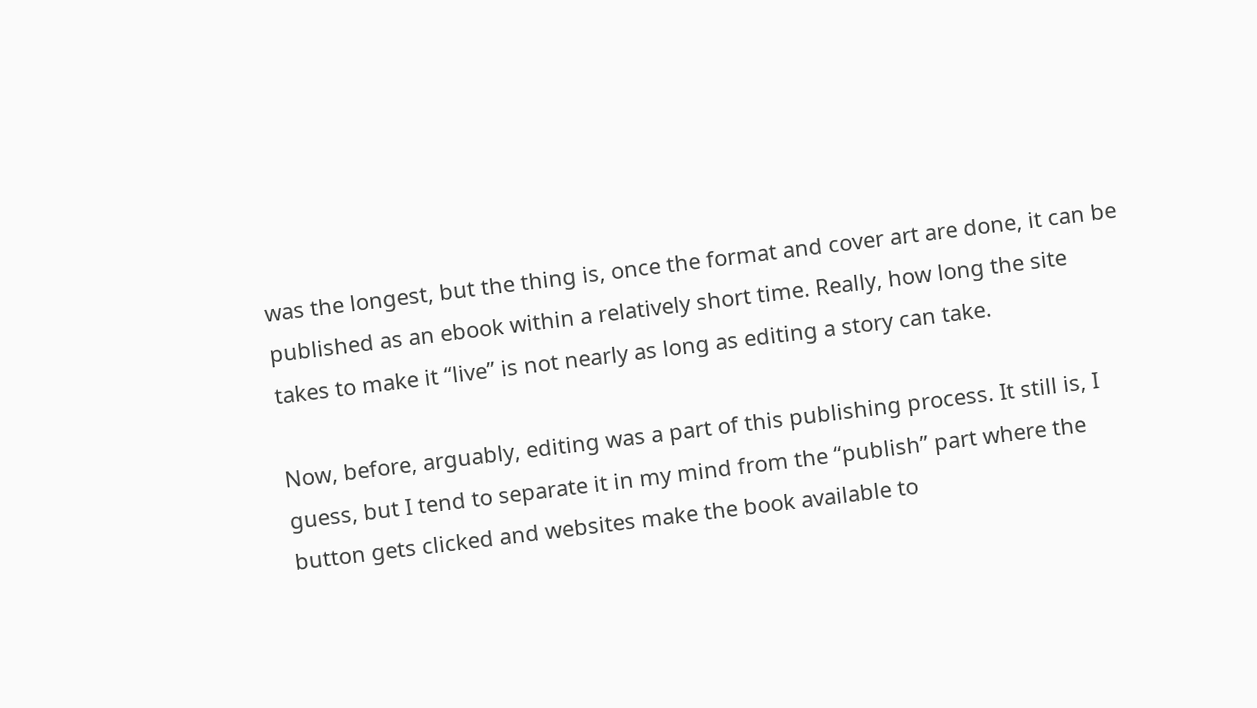was the longest, but the thing is, once the format and cover art are done, it can be published as an ebook within a relatively short time. Really, how long the site takes to make it “live” is not nearly as long as editing a story can take.

Now, before, arguably, editing was a part of this publishing process. It still is, I guess, but I tend to separate it in my mind from the “publish” part where the button gets clicked and websites make the book available to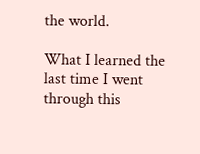the world.

What I learned the last time I went through this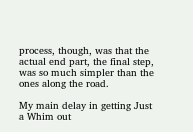process, though, was that the actual end part, the final step, was so much simpler than the ones along the road.

My main delay in getting Just a Whim out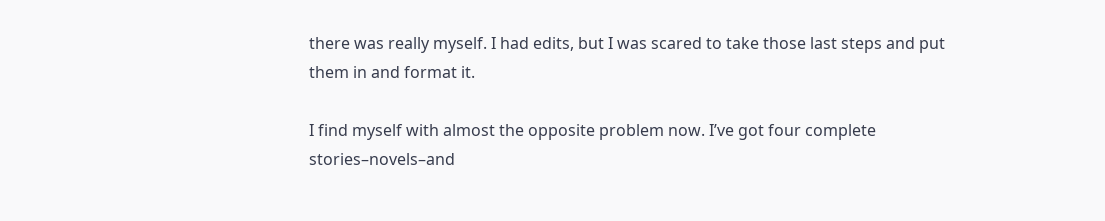there was really myself. I had edits, but I was scared to take those last steps and put them in and format it.

I find myself with almost the opposite problem now. I’ve got four complete stories–novels–and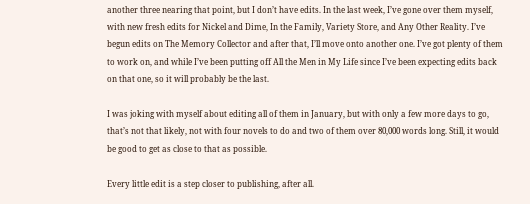another three nearing that point, but I don’t have edits. In the last week, I’ve gone over them myself, with new fresh edits for Nickel and Dime, In the Family, Variety Store, and Any Other Reality. I’ve begun edits on The Memory Collector and after that, I’ll move onto another one. I’ve got plenty of them to work on, and while I’ve been putting off All the Men in My Life since I’ve been expecting edits back on that one, so it will probably be the last.

I was joking with myself about editing all of them in January, but with only a few more days to go, that’s not that likely, not with four novels to do and two of them over 80,000 words long. Still, it would be good to get as close to that as possible.

Every little edit is a step closer to publishing, after all.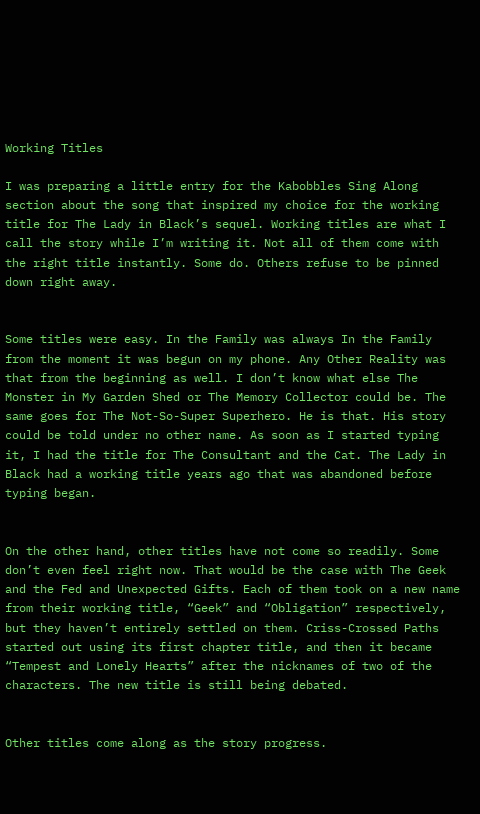Working Titles

I was preparing a little entry for the Kabobbles Sing Along section about the song that inspired my choice for the working title for The Lady in Black’s sequel. Working titles are what I call the story while I’m writing it. Not all of them come with the right title instantly. Some do. Others refuse to be pinned down right away.


Some titles were easy. In the Family was always In the Family from the moment it was begun on my phone. Any Other Reality was that from the beginning as well. I don’t know what else The Monster in My Garden Shed or The Memory Collector could be. The same goes for The Not-So-Super Superhero. He is that. His story could be told under no other name. As soon as I started typing it, I had the title for The Consultant and the Cat. The Lady in Black had a working title years ago that was abandoned before typing began.


On the other hand, other titles have not come so readily. Some don’t even feel right now. That would be the case with The Geek and the Fed and Unexpected Gifts. Each of them took on a new name from their working title, “Geek” and “Obligation” respectively, but they haven’t entirely settled on them. Criss-Crossed Paths started out using its first chapter title, and then it became “Tempest and Lonely Hearts” after the nicknames of two of the characters. The new title is still being debated.


Other titles come along as the story progress.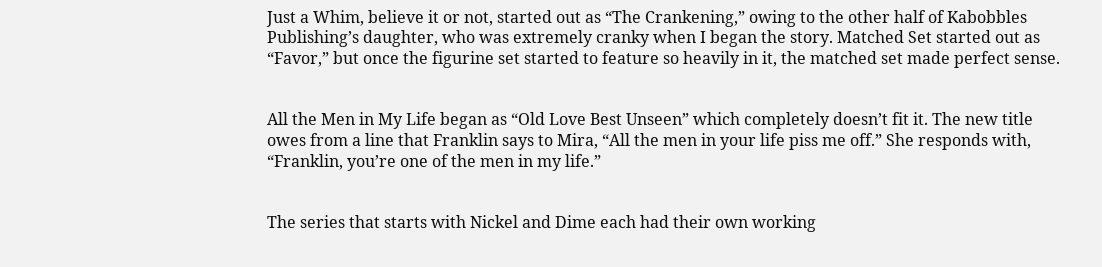Just a Whim, believe it or not, started out as “The Crankening,” owing to the other half of Kabobbles Publishing’s daughter, who was extremely cranky when I began the story. Matched Set started out as “Favor,” but once the figurine set started to feature so heavily in it, the matched set made perfect sense.


All the Men in My Life began as “Old Love Best Unseen” which completely doesn’t fit it. The new title owes from a line that Franklin says to Mira, “All the men in your life piss me off.” She responds with, “Franklin, you’re one of the men in my life.”


The series that starts with Nickel and Dime each had their own working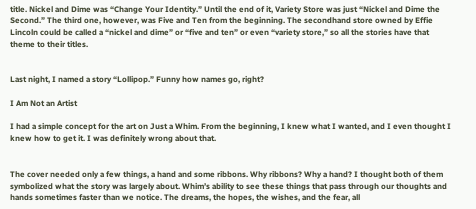title. Nickel and Dime was “Change Your Identity.” Until the end of it, Variety Store was just “Nickel and Dime the Second.” The third one, however, was Five and Ten from the beginning. The secondhand store owned by Effie Lincoln could be called a “nickel and dime” or “five and ten” or even “variety store,” so all the stories have that theme to their titles.


Last night, I named a story “Lollipop.” Funny how names go, right?

I Am Not an Artist

I had a simple concept for the art on Just a Whim. From the beginning, I knew what I wanted, and I even thought I knew how to get it. I was definitely wrong about that.


The cover needed only a few things, a hand and some ribbons. Why ribbons? Why a hand? I thought both of them symbolized what the story was largely about. Whim’s ability to see these things that pass through our thoughts and hands sometimes faster than we notice. The dreams, the hopes, the wishes, and the fear, all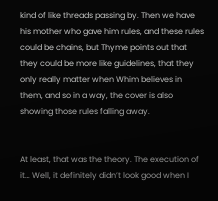kind of like threads passing by. Then we have his mother who gave him rules, and these rules could be chains, but Thyme points out that they could be more like guidelines, that they only really matter when Whim believes in them, and so in a way, the cover is also showing those rules falling away.


At least, that was the theory. The execution of it… Well, it definitely didn’t look good when I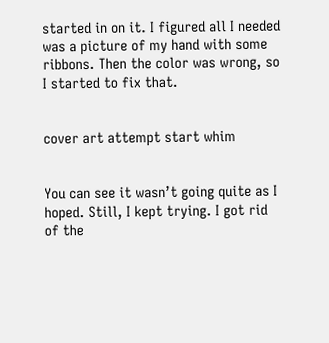started in on it. I figured all I needed was a picture of my hand with some ribbons. Then the color was wrong, so I started to fix that.


cover art attempt start whim


You can see it wasn’t going quite as I hoped. Still, I kept trying. I got rid of the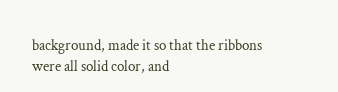background, made it so that the ribbons were all solid color, and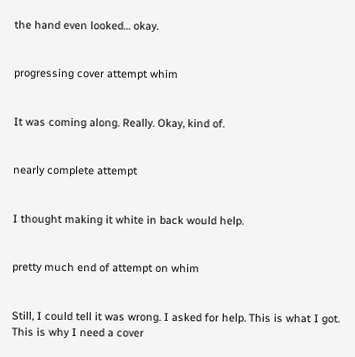the hand even looked… okay.


progressing cover attempt whim


It was coming along. Really. Okay, kind of.


nearly complete attempt


I thought making it white in back would help.


pretty much end of attempt on whim


Still, I could tell it was wrong. I asked for help. This is what I got. This is why I need a cover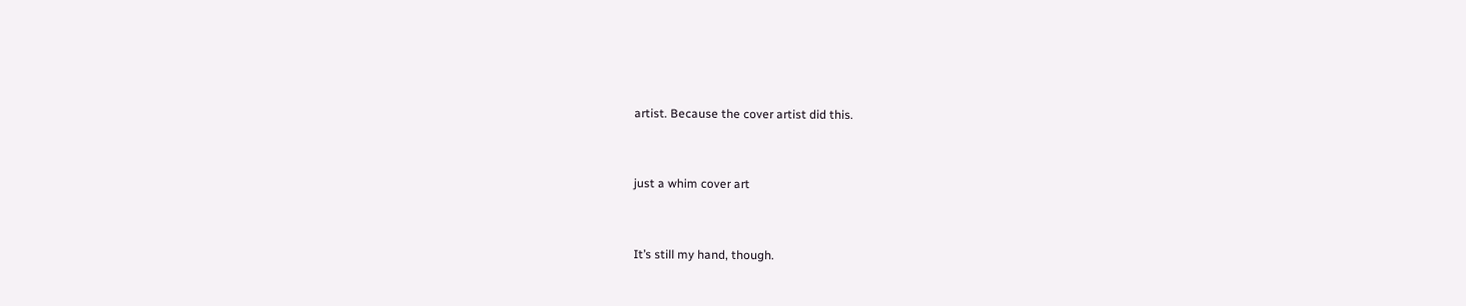artist. Because the cover artist did this.


just a whim cover art


It’s still my hand, though.